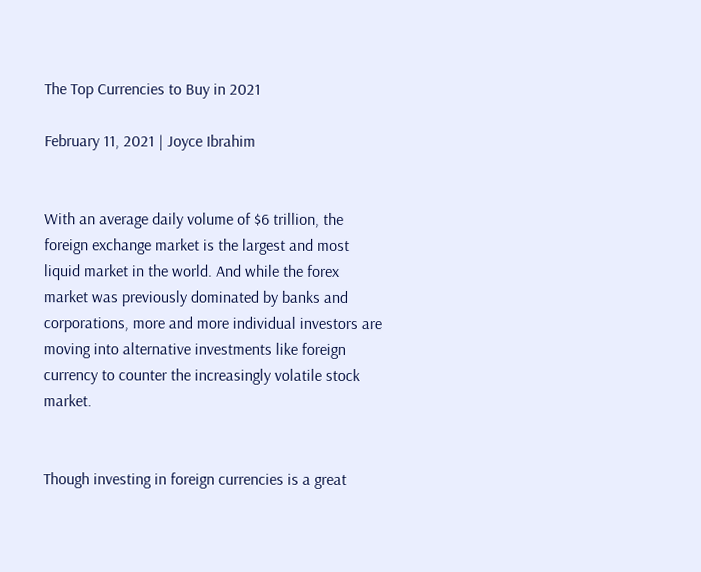The Top Currencies to Buy in 2021

February 11, 2021 | Joyce Ibrahim


With an average daily volume of $6 trillion, the foreign exchange market is the largest and most liquid market in the world. And while the forex market was previously dominated by banks and corporations, more and more individual investors are moving into alternative investments like foreign currency to counter the increasingly volatile stock market.


Though investing in foreign currencies is a great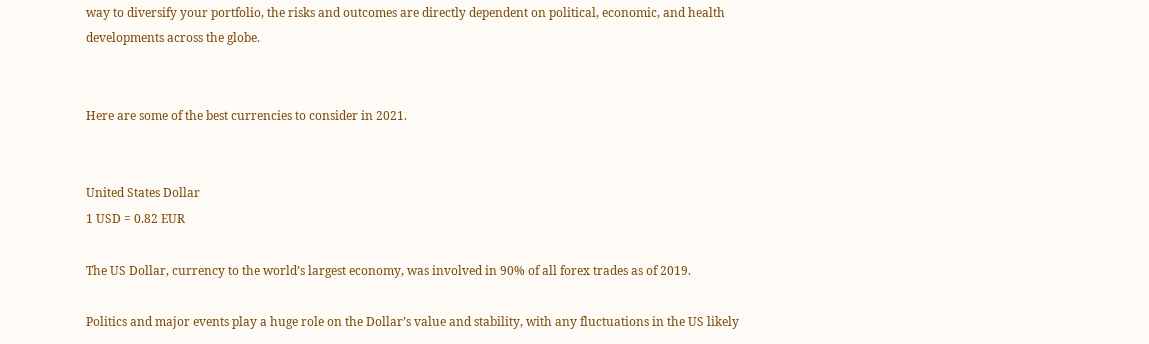way to diversify your portfolio, the risks and outcomes are directly dependent on political, economic, and health developments across the globe.


Here are some of the best currencies to consider in 2021.


United States Dollar
1 USD = 0.82 EUR

The US Dollar, currency to the world’s largest economy, was involved in 90% of all forex trades as of 2019.

Politics and major events play a huge role on the Dollar’s value and stability, with any fluctuations in the US likely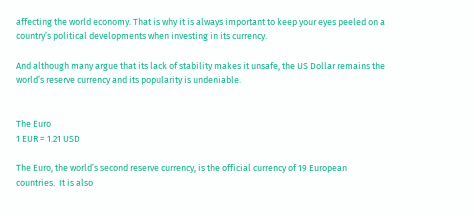affecting the world economy. That is why it is always important to keep your eyes peeled on a country’s political developments when investing in its currency.

And although many argue that its lack of stability makes it unsafe, the US Dollar remains the world’s reserve currency and its popularity is undeniable.


The Euro
1 EUR = 1.21 USD

The Euro, the world’s second reserve currency, is the official currency of 19 European countries.  It is also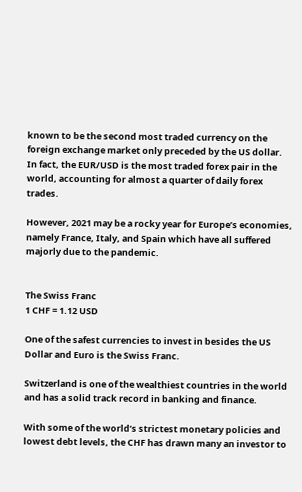known to be the second most traded currency on the foreign exchange market only preceded by the US dollar. In fact, the EUR/USD is the most traded forex pair in the world, accounting for almost a quarter of daily forex trades.

However, 2021 may be a rocky year for Europe’s economies, namely France, Italy, and Spain which have all suffered majorly due to the pandemic.


The Swiss Franc
1 CHF = 1.12 USD

One of the safest currencies to invest in besides the US Dollar and Euro is the Swiss Franc.

Switzerland is one of the wealthiest countries in the world and has a solid track record in banking and finance.

With some of the world’s strictest monetary policies and lowest debt levels, the CHF has drawn many an investor to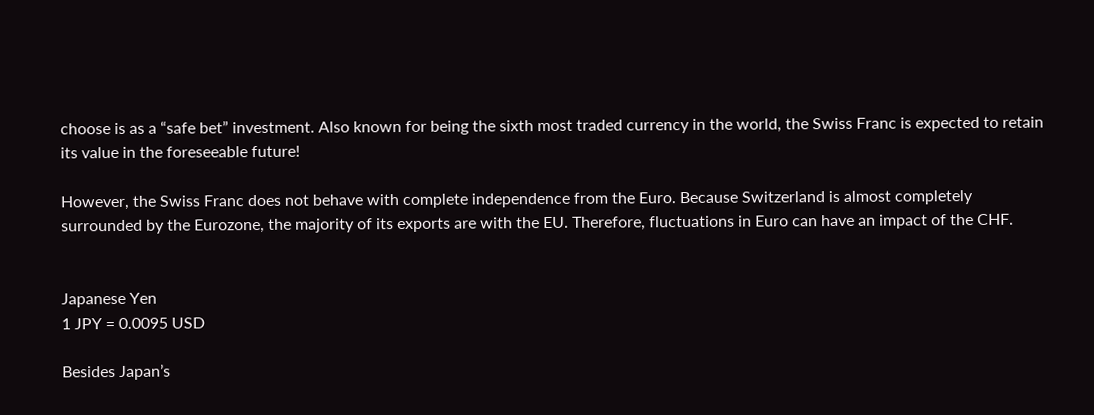choose is as a “safe bet” investment. Also known for being the sixth most traded currency in the world, the Swiss Franc is expected to retain its value in the foreseeable future!

However, the Swiss Franc does not behave with complete independence from the Euro. Because Switzerland is almost completely surrounded by the Eurozone, the majority of its exports are with the EU. Therefore, fluctuations in Euro can have an impact of the CHF.


Japanese Yen
1 JPY = 0.0095 USD

Besides Japan’s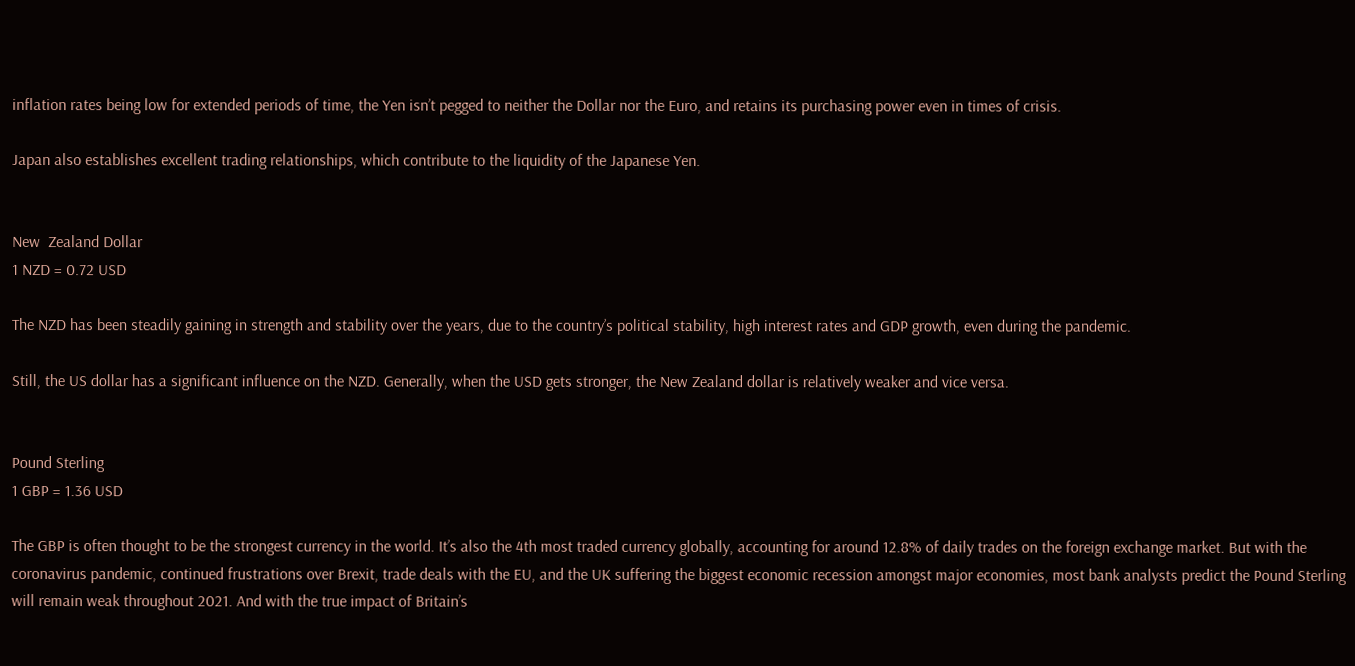inflation rates being low for extended periods of time, the Yen isn’t pegged to neither the Dollar nor the Euro, and retains its purchasing power even in times of crisis.

Japan also establishes excellent trading relationships, which contribute to the liquidity of the Japanese Yen.


New  Zealand Dollar
1 NZD = 0.72 USD

The NZD has been steadily gaining in strength and stability over the years, due to the country’s political stability, high interest rates and GDP growth, even during the pandemic.

Still, the US dollar has a significant influence on the NZD. Generally, when the USD gets stronger, the New Zealand dollar is relatively weaker and vice versa.


Pound Sterling
1 GBP = 1.36 USD

The GBP is often thought to be the strongest currency in the world. It’s also the 4th most traded currency globally, accounting for around 12.8% of daily trades on the foreign exchange market. But with the coronavirus pandemic, continued frustrations over Brexit, trade deals with the EU, and the UK suffering the biggest economic recession amongst major economies, most bank analysts predict the Pound Sterling will remain weak throughout 2021. And with the true impact of Britain’s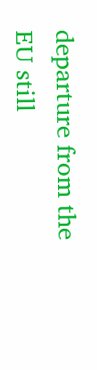departure from the EU still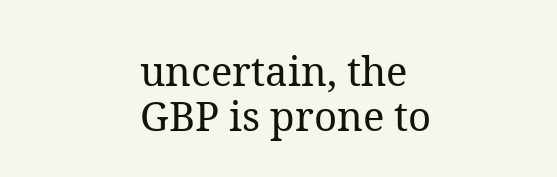uncertain, the GBP is prone to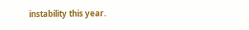instability this year.